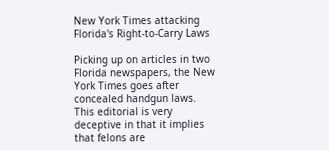New York Times attacking Florida's Right-to-Carry Laws

Picking up on articles in two Florida newspapers, the New York Times goes after concealed handgun laws. This editorial is very deceptive in that it implies that felons are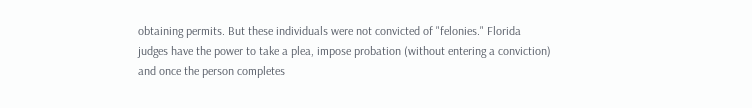obtaining permits. But these individuals were not convicted of "felonies." Florida judges have the power to take a plea, impose probation (without entering a conviction) and once the person completes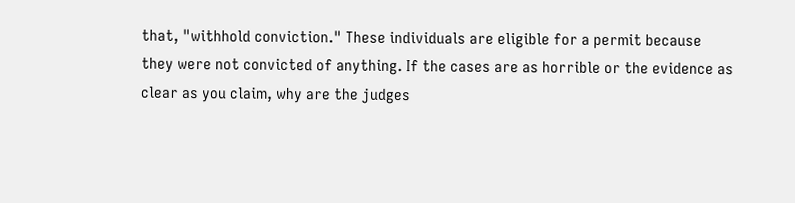that, "withhold conviction." These individuals are eligible for a permit because they were not convicted of anything. If the cases are as horrible or the evidence as clear as you claim, why are the judges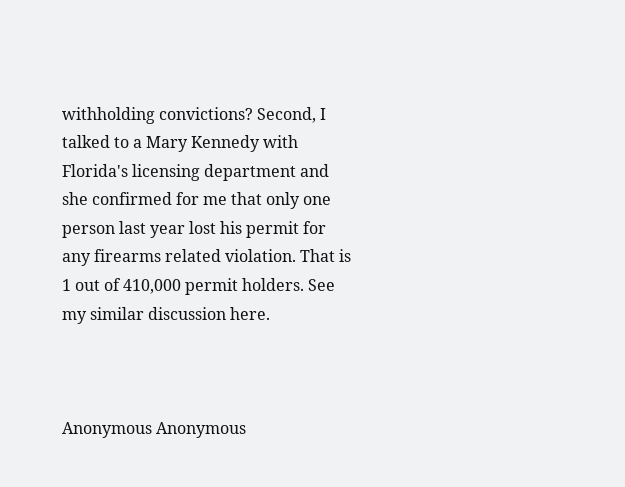withholding convictions? Second, I talked to a Mary Kennedy with Florida's licensing department and she confirmed for me that only one person last year lost his permit for any firearms related violation. That is 1 out of 410,000 permit holders. See my similar discussion here.



Anonymous Anonymous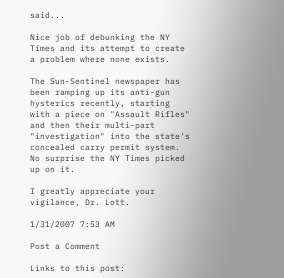said...

Nice job of debunking the NY Times and its attempt to create a problem where none exists.

The Sun-Sentinel newspaper has been ramping up its anti-gun hysterics recently, starting with a piece on "Assault Rifles" and then their multi-part "investigation" into the state's concealed carry permit system. No surprise the NY Times picked up on it.

I greatly appreciate your vigilance, Dr. Lott.

1/31/2007 7:53 AM

Post a Comment

Links to this post: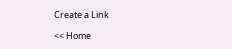Create a Link

<< Home